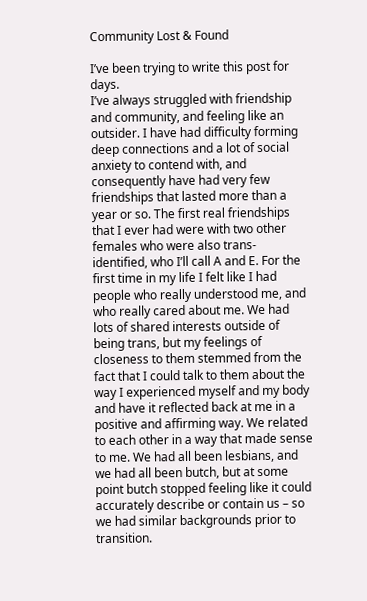Community Lost & Found

I’ve been trying to write this post for days.
I’ve always struggled with friendship and community, and feeling like an outsider. I have had difficulty forming deep connections and a lot of social anxiety to contend with, and consequently have had very few friendships that lasted more than a year or so. The first real friendships that I ever had were with two other females who were also trans-identified, who I’ll call A and E. For the first time in my life I felt like I had people who really understood me, and who really cared about me. We had lots of shared interests outside of being trans, but my feelings of closeness to them stemmed from the fact that I could talk to them about the way I experienced myself and my body and have it reflected back at me in a positive and affirming way. We related to each other in a way that made sense to me. We had all been lesbians, and we had all been butch, but at some point butch stopped feeling like it could accurately describe or contain us – so we had similar backgrounds prior to transition.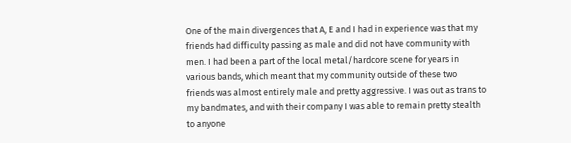One of the main divergences that A, E and I had in experience was that my friends had difficulty passing as male and did not have community with men. I had been a part of the local metal/hardcore scene for years in various bands, which meant that my community outside of these two friends was almost entirely male and pretty aggressive. I was out as trans to my bandmates, and with their company I was able to remain pretty stealth to anyone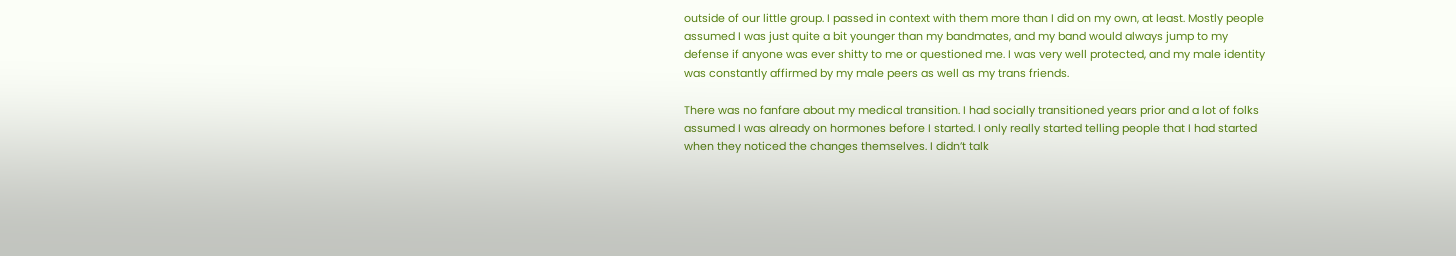outside of our little group. I passed in context with them more than I did on my own, at least. Mostly people assumed I was just quite a bit younger than my bandmates, and my band would always jump to my defense if anyone was ever shitty to me or questioned me. I was very well protected, and my male identity was constantly affirmed by my male peers as well as my trans friends.

There was no fanfare about my medical transition. I had socially transitioned years prior and a lot of folks assumed I was already on hormones before I started. I only really started telling people that I had started when they noticed the changes themselves. I didn’t talk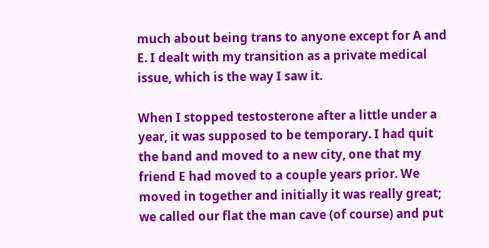much about being trans to anyone except for A and E. I dealt with my transition as a private medical issue, which is the way I saw it.

When I stopped testosterone after a little under a year, it was supposed to be temporary. I had quit the band and moved to a new city, one that my friend E had moved to a couple years prior. We moved in together and initially it was really great; we called our flat the man cave (of course) and put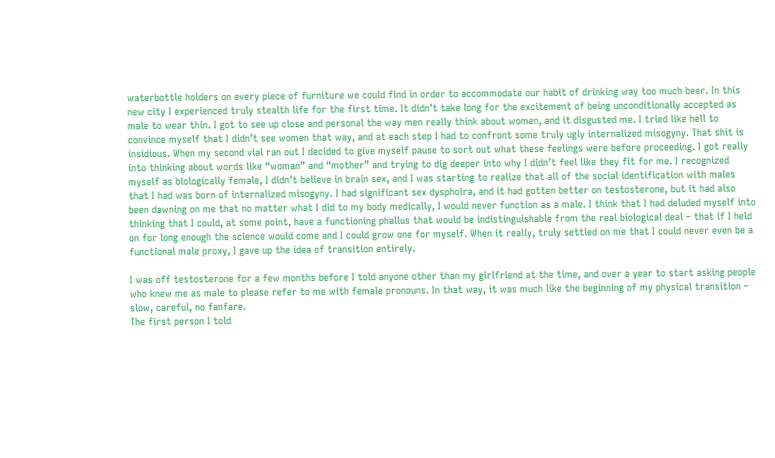waterbottle holders on every piece of furniture we could find in order to accommodate our habit of drinking way too much beer. In this new city I experienced truly stealth life for the first time. It didn’t take long for the excitement of being unconditionally accepted as male to wear thin. I got to see up close and personal the way men really think about women, and it disgusted me. I tried like hell to convince myself that I didn’t see women that way, and at each step I had to confront some truly ugly internalized misogyny. That shit is insidious. When my second vial ran out I decided to give myself pause to sort out what these feelings were before proceeding. I got really into thinking about words like “woman” and “mother” and trying to dig deeper into why I didn’t feel like they fit for me. I recognized myself as biologically female, I didn’t believe in brain sex, and I was starting to realize that all of the social identification with males that I had was born of internalized misogyny. I had significant sex dysphoira, and it had gotten better on testosterone, but it had also been dawning on me that no matter what I did to my body medically, I would never function as a male. I think that I had deluded myself into thinking that I could, at some point, have a functioning phallus that would be indistinguishable from the real biological deal – that if I held on for long enough the science would come and I could grow one for myself. When it really, truly settled on me that I could never even be a functional male proxy, I gave up the idea of transition entirely.

I was off testosterone for a few months before I told anyone other than my girlfriend at the time, and over a year to start asking people who knew me as male to please refer to me with female pronouns. In that way, it was much like the beginning of my physical transition – slow, careful, no fanfare.
The first person I told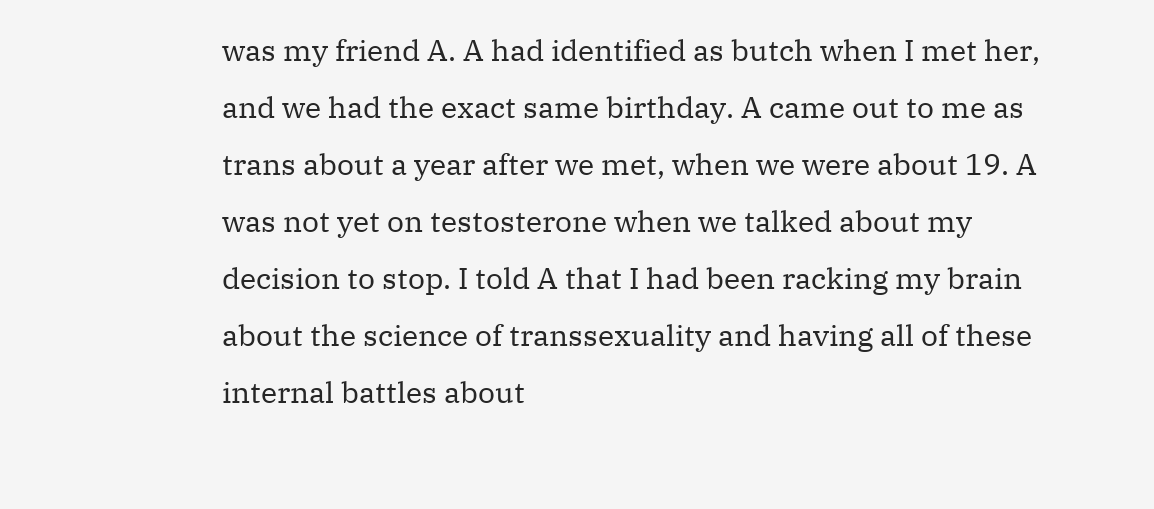was my friend A. A had identified as butch when I met her, and we had the exact same birthday. A came out to me as trans about a year after we met, when we were about 19. A was not yet on testosterone when we talked about my decision to stop. I told A that I had been racking my brain about the science of transsexuality and having all of these internal battles about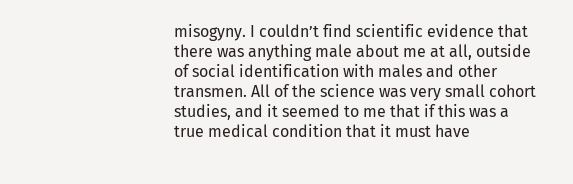misogyny. I couldn’t find scientific evidence that there was anything male about me at all, outside of social identification with males and other transmen. All of the science was very small cohort studies, and it seemed to me that if this was a true medical condition that it must have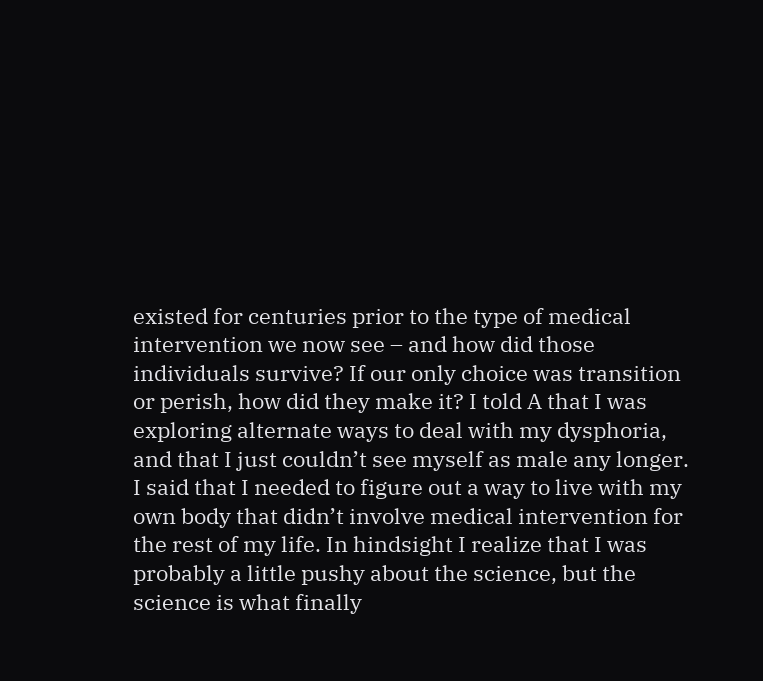existed for centuries prior to the type of medical intervention we now see – and how did those individuals survive? If our only choice was transition or perish, how did they make it? I told A that I was exploring alternate ways to deal with my dysphoria, and that I just couldn’t see myself as male any longer. I said that I needed to figure out a way to live with my own body that didn’t involve medical intervention for the rest of my life. In hindsight I realize that I was probably a little pushy about the science, but the science is what finally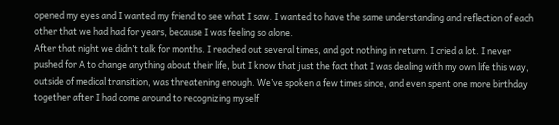opened my eyes and I wanted my friend to see what I saw. I wanted to have the same understanding and reflection of each other that we had had for years, because I was feeling so alone.
After that night we didn’t talk for months. I reached out several times, and got nothing in return. I cried a lot. I never pushed for A to change anything about their life, but I know that just the fact that I was dealing with my own life this way, outside of medical transition, was threatening enough. We’ve spoken a few times since, and even spent one more birthday together after I had come around to recognizing myself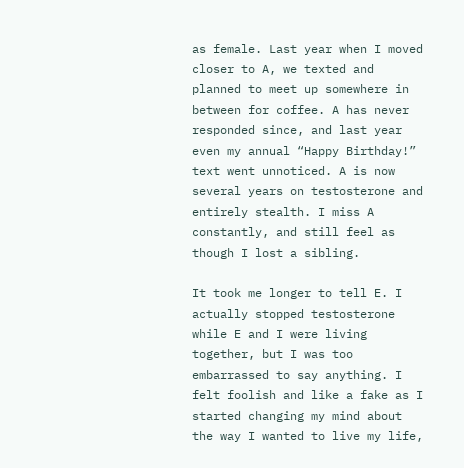as female. Last year when I moved closer to A, we texted and planned to meet up somewhere in between for coffee. A has never responded since, and last year even my annual “Happy Birthday!” text went unnoticed. A is now several years on testosterone and entirely stealth. I miss A constantly, and still feel as though I lost a sibling.

It took me longer to tell E. I actually stopped testosterone while E and I were living together, but I was too embarrassed to say anything. I felt foolish and like a fake as I started changing my mind about the way I wanted to live my life,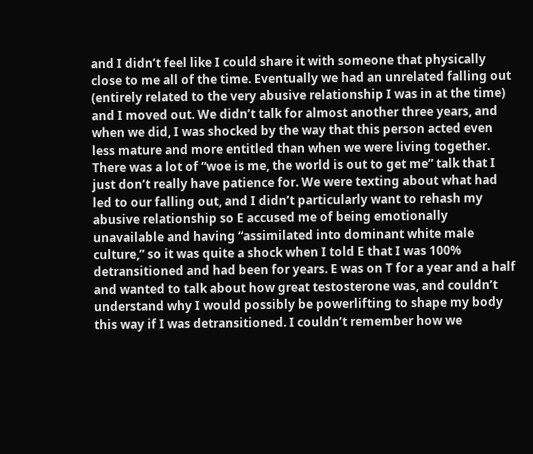and I didn’t feel like I could share it with someone that physically close to me all of the time. Eventually we had an unrelated falling out (entirely related to the very abusive relationship I was in at the time) and I moved out. We didn’t talk for almost another three years, and when we did, I was shocked by the way that this person acted even less mature and more entitled than when we were living together. There was a lot of “woe is me, the world is out to get me” talk that I just don’t really have patience for. We were texting about what had led to our falling out, and I didn’t particularly want to rehash my abusive relationship so E accused me of being emotionally unavailable and having “assimilated into dominant white male culture,” so it was quite a shock when I told E that I was 100% detransitioned and had been for years. E was on T for a year and a half and wanted to talk about how great testosterone was, and couldn’t understand why I would possibly be powerlifting to shape my body this way if I was detransitioned. I couldn’t remember how we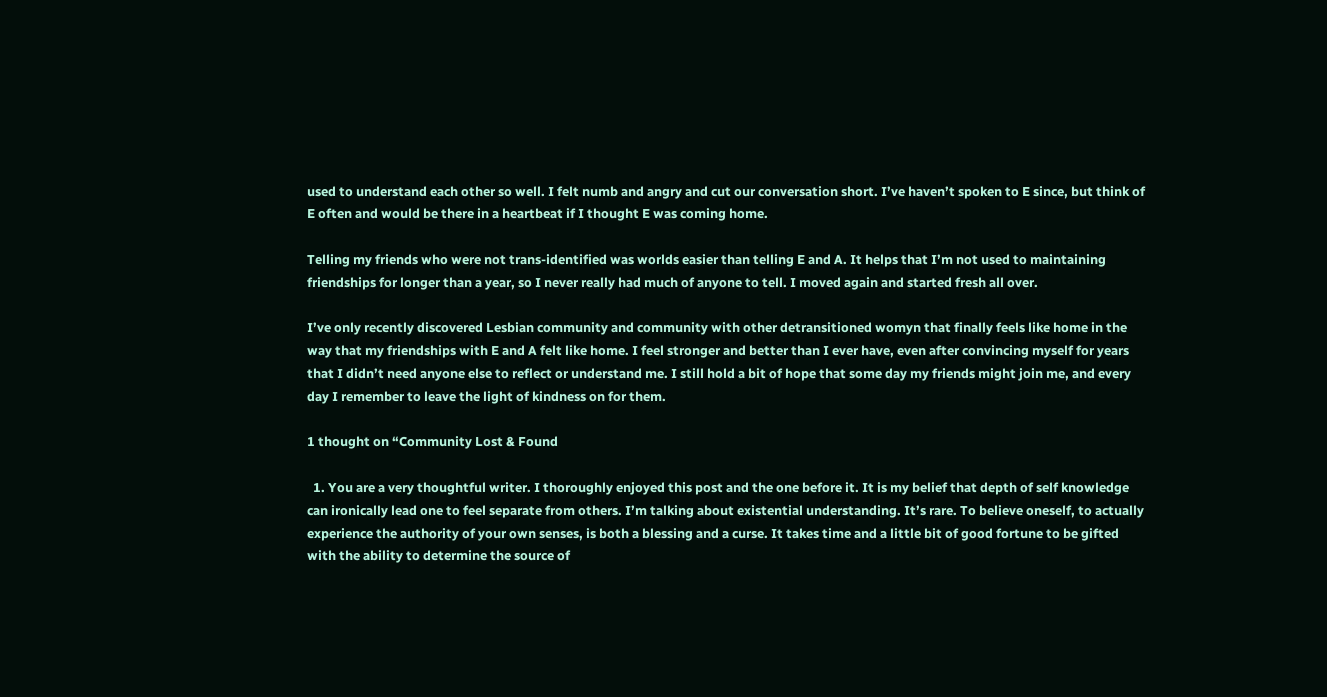used to understand each other so well. I felt numb and angry and cut our conversation short. I’ve haven’t spoken to E since, but think of E often and would be there in a heartbeat if I thought E was coming home.

Telling my friends who were not trans-identified was worlds easier than telling E and A. It helps that I’m not used to maintaining friendships for longer than a year, so I never really had much of anyone to tell. I moved again and started fresh all over.

I’ve only recently discovered Lesbian community and community with other detransitioned womyn that finally feels like home in the way that my friendships with E and A felt like home. I feel stronger and better than I ever have, even after convincing myself for years that I didn’t need anyone else to reflect or understand me. I still hold a bit of hope that some day my friends might join me, and every day I remember to leave the light of kindness on for them.

1 thought on “Community Lost & Found

  1. You are a very thoughtful writer. I thoroughly enjoyed this post and the one before it. It is my belief that depth of self knowledge can ironically lead one to feel separate from others. I’m talking about existential understanding. It’s rare. To believe oneself, to actually experience the authority of your own senses, is both a blessing and a curse. It takes time and a little bit of good fortune to be gifted with the ability to determine the source of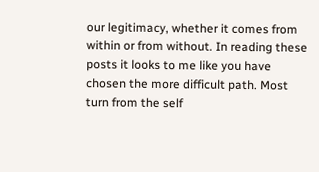our legitimacy, whether it comes from within or from without. In reading these posts it looks to me like you have chosen the more difficult path. Most turn from the self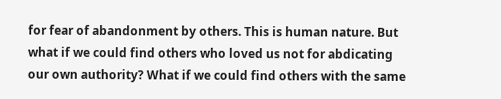for fear of abandonment by others. This is human nature. But what if we could find others who loved us not for abdicating our own authority? What if we could find others with the same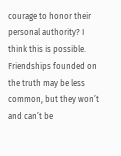courage to honor their personal authority? I think this is possible. Friendships founded on the truth may be less common, but they won’t and can’t be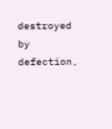destroyed by defection,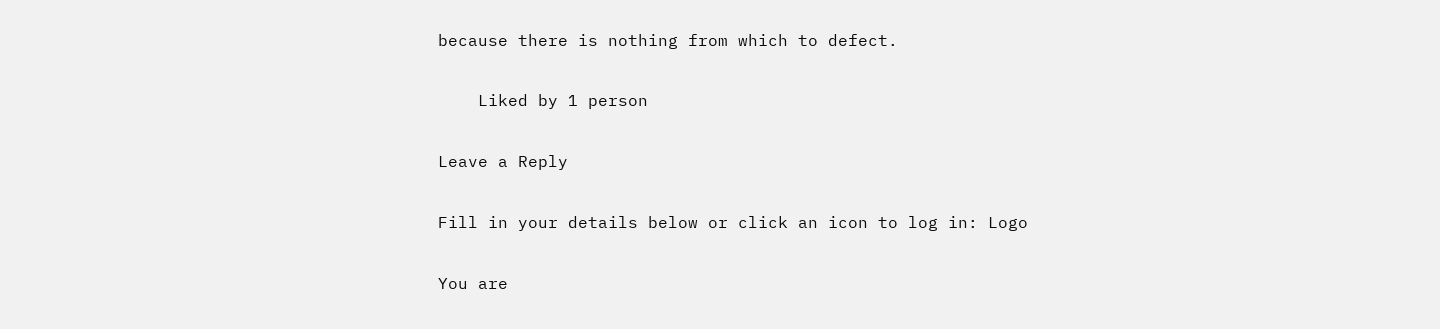because there is nothing from which to defect.

    Liked by 1 person

Leave a Reply

Fill in your details below or click an icon to log in: Logo

You are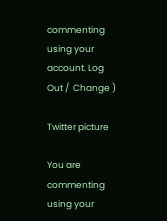commenting using your account. Log Out /  Change )

Twitter picture

You are commenting using your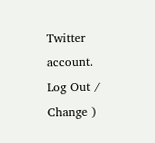Twitter account. Log Out /  Change )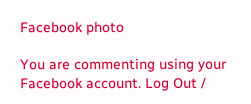Facebook photo

You are commenting using your Facebook account. Log Out /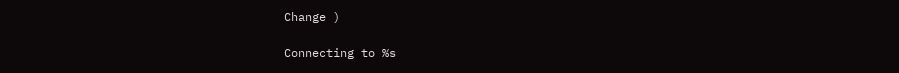Change )

Connecting to %s